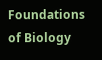Foundations of Biology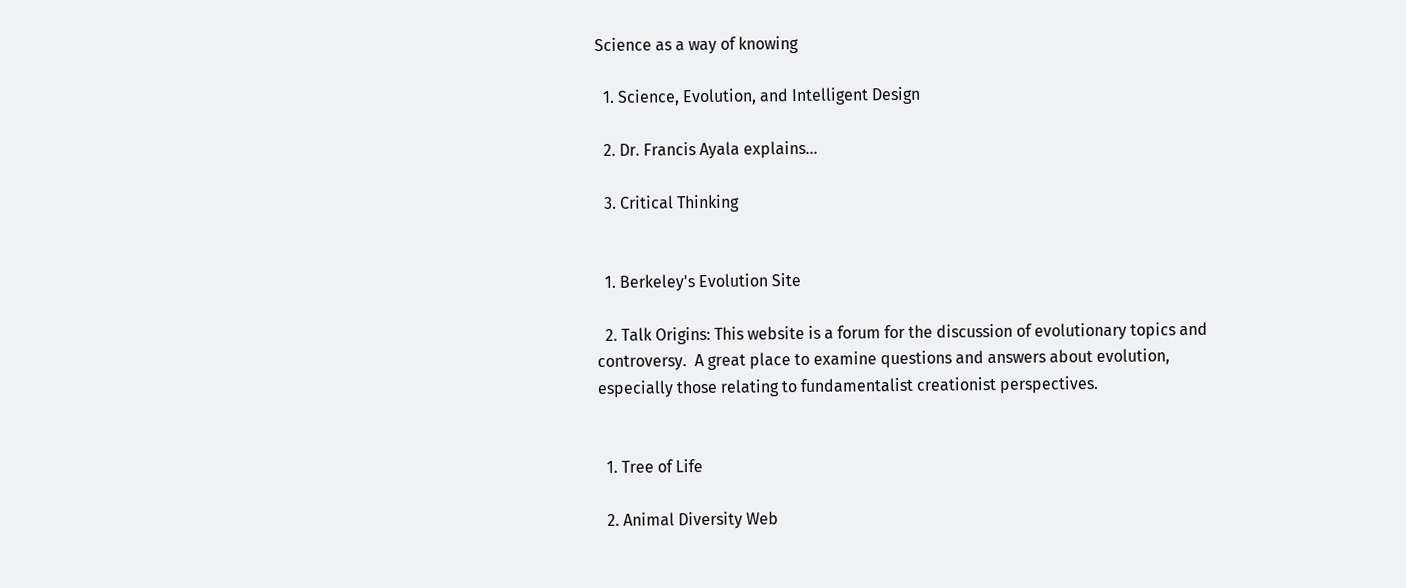Science as a way of knowing

  1. Science, Evolution, and Intelligent Design

  2. Dr. Francis Ayala explains...

  3. Critical Thinking


  1. Berkeley's Evolution Site

  2. Talk Origins: This website is a forum for the discussion of evolutionary topics and controversy.  A great place to examine questions and answers about evolution, especially those relating to fundamentalist creationist perspectives.


  1. Tree of Life

  2. Animal Diversity Web